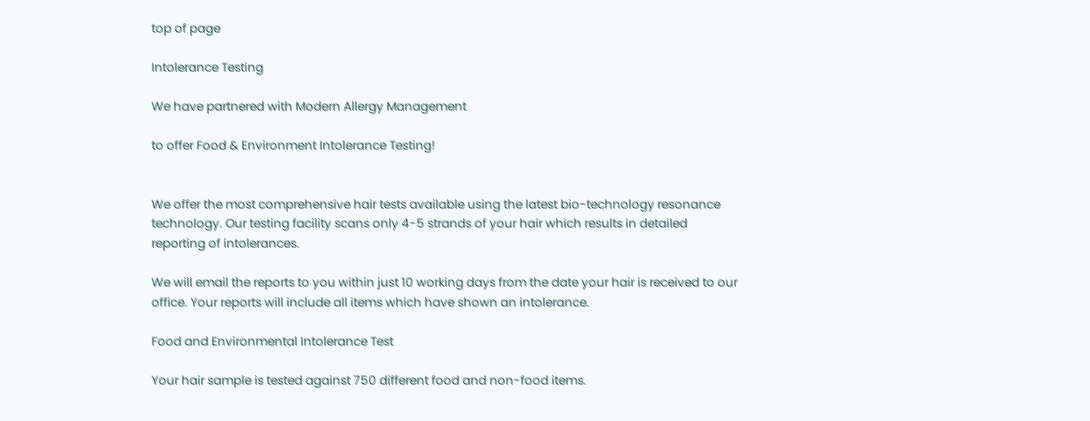top of page

Intolerance Testing

We have partnered with Modern Allergy Management

to offer Food & Environment Intolerance Testing!


We offer the most comprehensive hair tests available using the latest bio-technology resonance technology. Our testing facility scans only 4-5 strands of your hair which results in detailed reporting of intolerances.

We will email the reports to you within just 10 working days from the date your hair is received to our office. Your reports will include all items which have shown an intolerance.

Food and Environmental Intolerance Test

Your hair sample is tested against 750 different food and non-food items.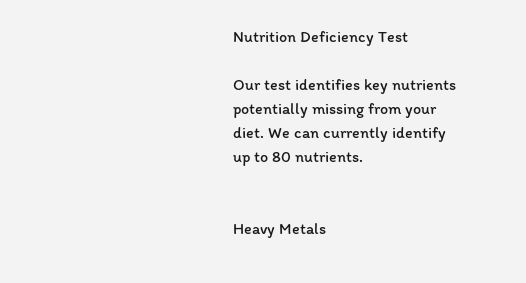Nutrition Deficiency Test

Our test identifies key nutrients potentially missing from your diet. We can currently identify up to 80 nutrients.


Heavy Metals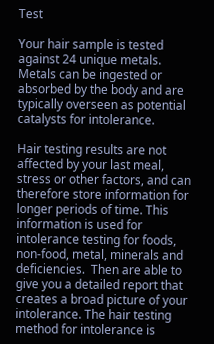Test

Your hair sample is tested against 24 unique metals. Metals can be ingested or absorbed by the body and are typically overseen as potential catalysts for intolerance.

Hair testing results are not affected by your last meal, stress or other factors, and can therefore store information for longer periods of time. This information is used for intolerance testing for foods, non-food, metal, minerals and deficiencies.  Then are able to give you a detailed report that creates a broad picture of your intolerance. The hair testing method for intolerance is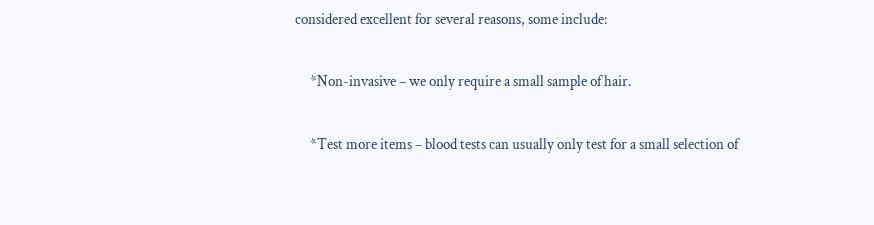considered excellent for several reasons, some include:

     *Non-invasive – we only require a small sample of hair.

     *Test more items – blood tests can usually only test for a small selection of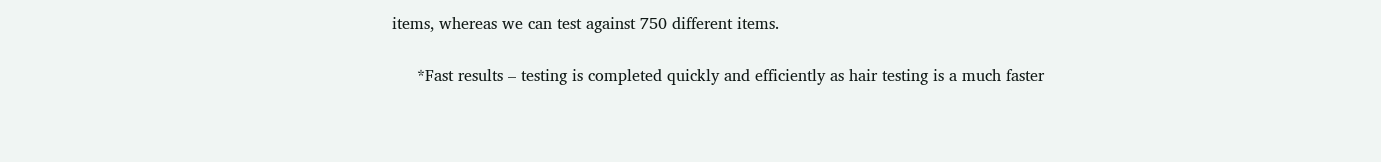items, whereas we can test against 750 different items.

     *Fast results – testing is completed quickly and efficiently as hair testing is a much faster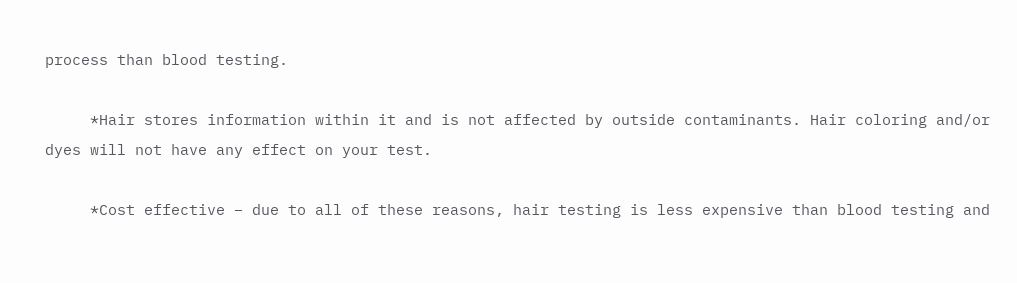process than blood testing.

     *Hair stores information within it and is not affected by outside contaminants. Hair coloring and/or dyes will not have any effect on your test.

     *Cost effective – due to all of these reasons, hair testing is less expensive than blood testing and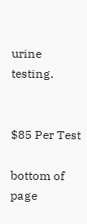urine testing.


$85 Per Test

bottom of page